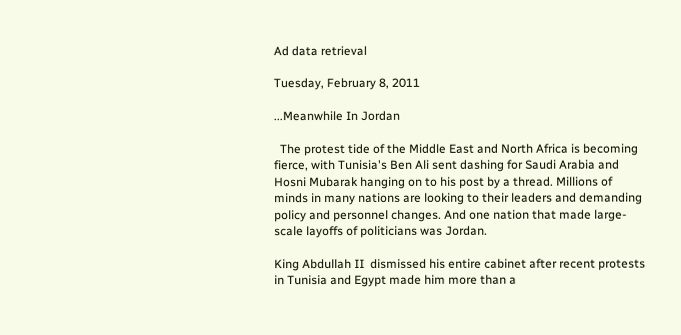Ad data retrieval

Tuesday, February 8, 2011

...Meanwhile In Jordan

  The protest tide of the Middle East and North Africa is becoming fierce, with Tunisia's Ben Ali sent dashing for Saudi Arabia and Hosni Mubarak hanging on to his post by a thread. Millions of minds in many nations are looking to their leaders and demanding policy and personnel changes. And one nation that made large-scale layoffs of politicians was Jordan.

King Abdullah II  dismissed his entire cabinet after recent protests in Tunisia and Egypt made him more than a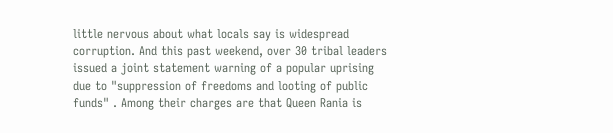little nervous about what locals say is widespread corruption. And this past weekend, over 30 tribal leaders  issued a joint statement warning of a popular uprising due to "suppression of freedoms and looting of public funds" . Among their charges are that Queen Rania is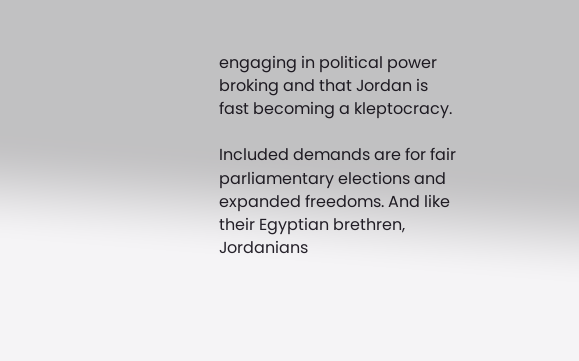engaging in political power broking and that Jordan is fast becoming a kleptocracy.

Included demands are for fair parliamentary elections and expanded freedoms. And like their Egyptian brethren, Jordanians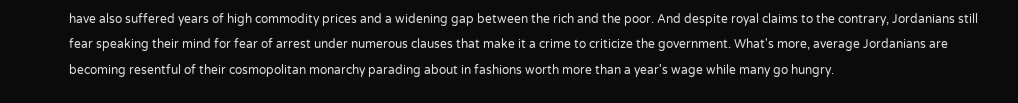have also suffered years of high commodity prices and a widening gap between the rich and the poor. And despite royal claims to the contrary, Jordanians still fear speaking their mind for fear of arrest under numerous clauses that make it a crime to criticize the government. What's more, average Jordanians are becoming resentful of their cosmopolitan monarchy parading about in fashions worth more than a year's wage while many go hungry.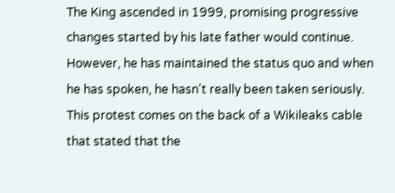The King ascended in 1999, promising progressive changes started by his late father would continue. However, he has maintained the status quo and when he has spoken, he hasn't really been taken seriously. This protest comes on the back of a Wikileaks cable that stated that the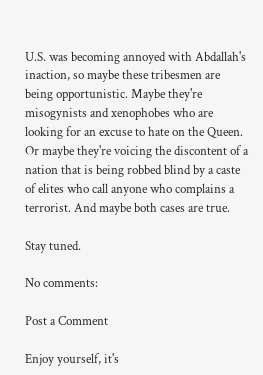U.S. was becoming annoyed with Abdallah's inaction, so maybe these tribesmen are being opportunistic. Maybe they're misogynists and xenophobes who are looking for an excuse to hate on the Queen. Or maybe they're voicing the discontent of a nation that is being robbed blind by a caste of elites who call anyone who complains a terrorist. And maybe both cases are true.

Stay tuned.

No comments:

Post a Comment

Enjoy yourself, it's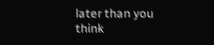later than you think